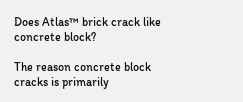Does Atlas™ brick crack like concrete block?

The reason concrete block cracks is primarily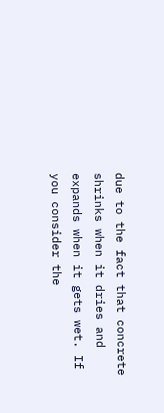due to the fact that concrete shrinks when it dries and expands when it gets wet. If you consider the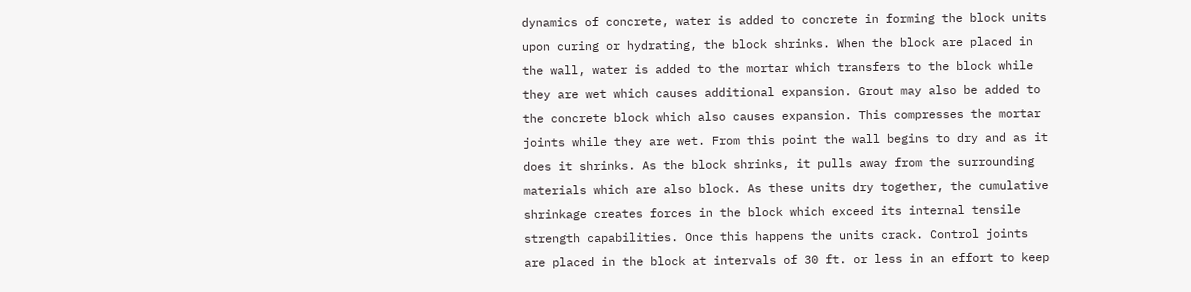dynamics of concrete, water is added to concrete in forming the block units upon curing or hydrating, the block shrinks. When the block are placed in the wall, water is added to the mortar which transfers to the block while they are wet which causes additional expansion. Grout may also be added to the concrete block which also causes expansion. This compresses the mortar joints while they are wet. From this point the wall begins to dry and as it does it shrinks. As the block shrinks, it pulls away from the surrounding materials which are also block. As these units dry together, the cumulative shrinkage creates forces in the block which exceed its internal tensile strength capabilities. Once this happens the units crack. Control joints are placed in the block at intervals of 30 ft. or less in an effort to keep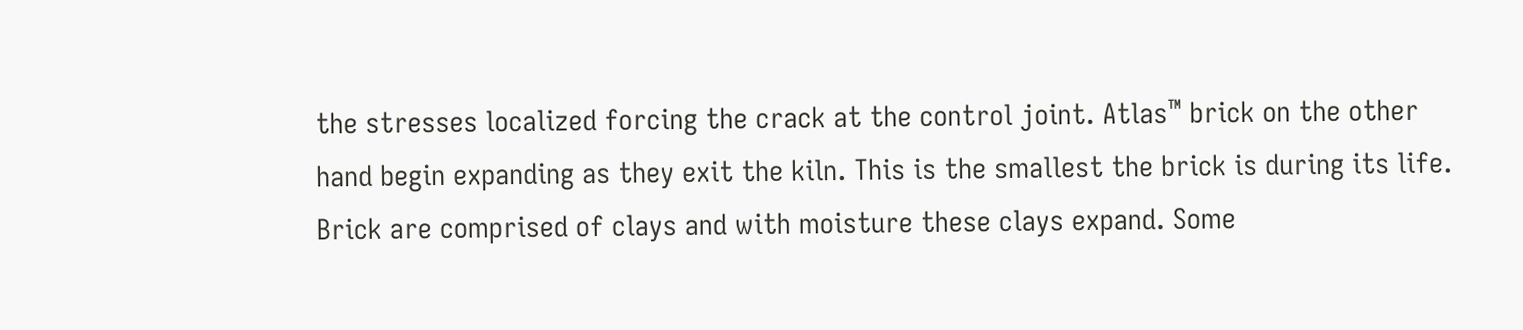the stresses localized forcing the crack at the control joint. Atlas™ brick on the other hand begin expanding as they exit the kiln. This is the smallest the brick is during its life. Brick are comprised of clays and with moisture these clays expand. Some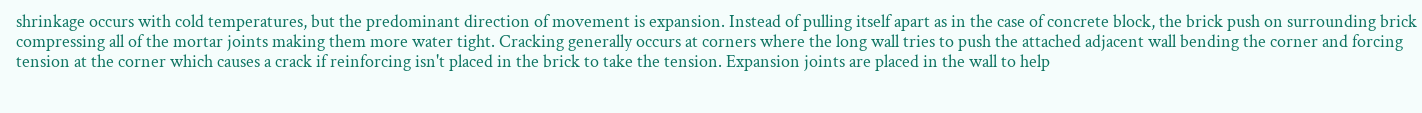shrinkage occurs with cold temperatures, but the predominant direction of movement is expansion. Instead of pulling itself apart as in the case of concrete block, the brick push on surrounding brick compressing all of the mortar joints making them more water tight. Cracking generally occurs at corners where the long wall tries to push the attached adjacent wall bending the corner and forcing tension at the corner which causes a crack if reinforcing isn't placed in the brick to take the tension. Expansion joints are placed in the wall to help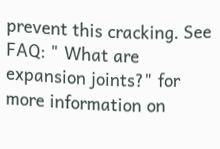prevent this cracking. See FAQ: " What are expansion joints?" for more information on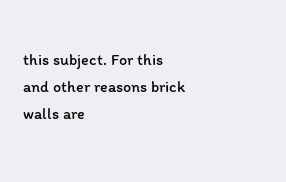this subject. For this and other reasons brick walls are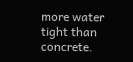more water tight than concrete.